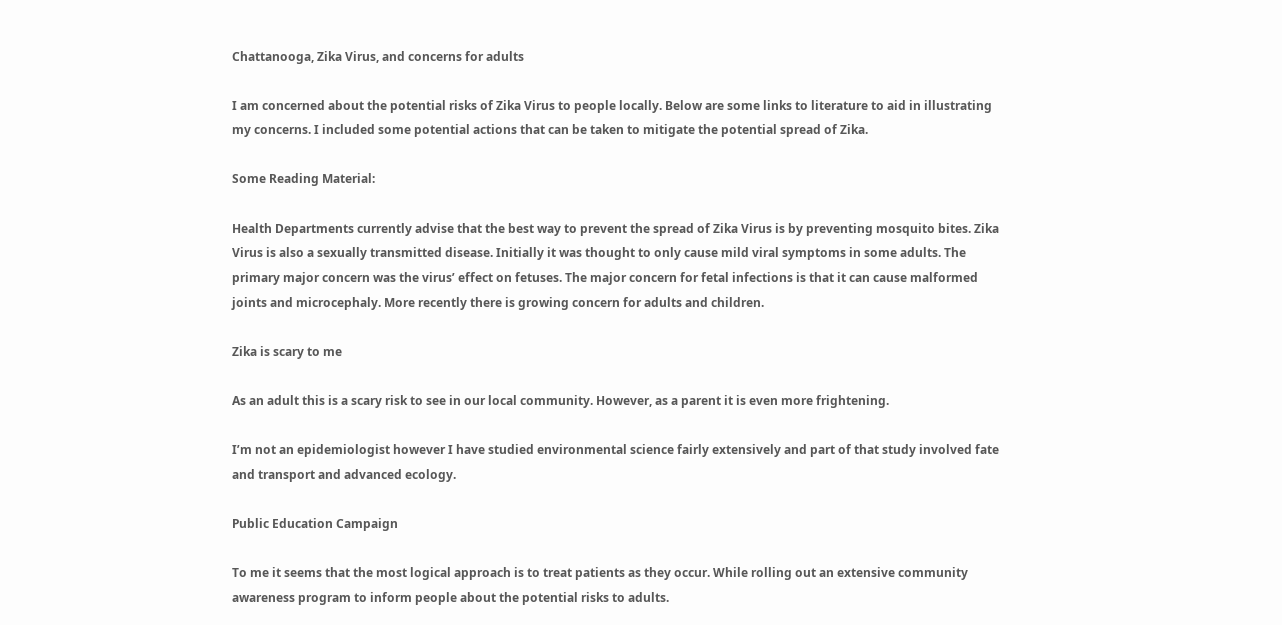Chattanooga, Zika Virus, and concerns for adults

I am concerned about the potential risks of Zika Virus to people locally. Below are some links to literature to aid in illustrating my concerns. I included some potential actions that can be taken to mitigate the potential spread of Zika.

Some Reading Material:

Health Departments currently advise that the best way to prevent the spread of Zika Virus is by preventing mosquito bites. Zika Virus is also a sexually transmitted disease. Initially it was thought to only cause mild viral symptoms in some adults. The primary major concern was the virus’ effect on fetuses. The major concern for fetal infections is that it can cause malformed joints and microcephaly. More recently there is growing concern for adults and children.

Zika is scary to me

As an adult this is a scary risk to see in our local community. However, as a parent it is even more frightening.

I’m not an epidemiologist however I have studied environmental science fairly extensively and part of that study involved fate and transport and advanced ecology.

Public Education Campaign

To me it seems that the most logical approach is to treat patients as they occur. While rolling out an extensive community awareness program to inform people about the potential risks to adults.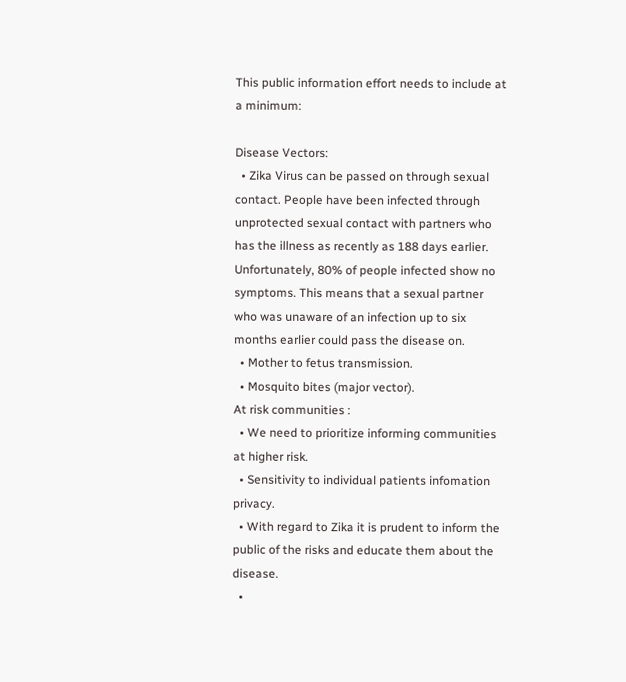This public information effort needs to include at a minimum:

Disease Vectors:
  • Zika Virus can be passed on through sexual contact. People have been infected through unprotected sexual contact with partners who has the illness as recently as 188 days earlier. Unfortunately, 80% of people infected show no symptoms. This means that a sexual partner who was unaware of an infection up to six months earlier could pass the disease on.
  • Mother to fetus transmission.
  • Mosquito bites (major vector).
At risk communities :
  • We need to prioritize informing communities at higher risk.
  • Sensitivity to individual patients infomation privacy.
  • With regard to Zika it is prudent to inform the public of the risks and educate them about the disease.
  •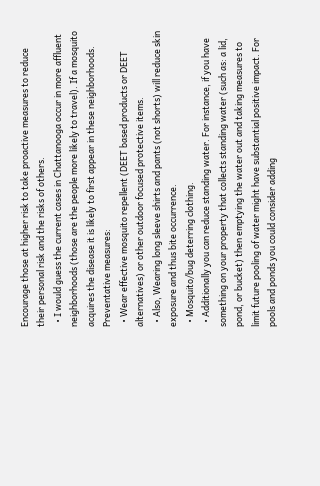Encourage those at higher risk to take proactive measures to reduce their personal risk and the risks of others.
  • I would guess the current cases in Chattanooga occur in more affluent neighborhoods (those are the people more likely to travel). If a mosquito acquires the disease it is likely to first appear in these neighborhoods.
Preventative measures:
  • Wear effective mosquito repellent (DEET based products or DEET alternatives) or other outdoor focused protective items.
  • Also, Wearing long sleeve shirts and pants (not shorts) will reduce skin exposure and thus bite occurrence.
  • Mosquito/bug deterring clothing.
  • Additionally you can reduce standing water. For instance, if you have something on your property that collects standing water (such as: a lid, pond, or bucket) then emptying the water out and taking measures to limit future pooling of water might have substantial positive impact. For pools and ponds you could consider adding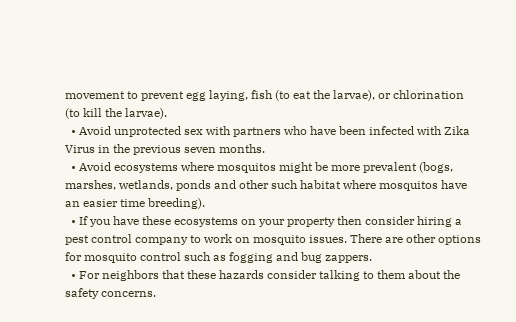movement to prevent egg laying, fish (to eat the larvae), or chlorination (to kill the larvae).
  • Avoid unprotected sex with partners who have been infected with Zika Virus in the previous seven months.
  • Avoid ecosystems where mosquitos might be more prevalent (bogs, marshes, wetlands, ponds and other such habitat where mosquitos have an easier time breeding).
  • If you have these ecosystems on your property then consider hiring a pest control company to work on mosquito issues. There are other options for mosquito control such as fogging and bug zappers.
  • For neighbors that these hazards consider talking to them about the safety concerns.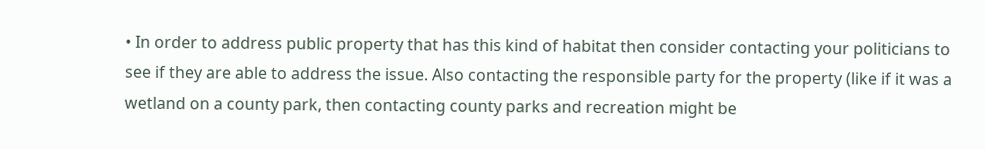• In order to address public property that has this kind of habitat then consider contacting your politicians to see if they are able to address the issue. Also contacting the responsible party for the property (like if it was a wetland on a county park, then contacting county parks and recreation might be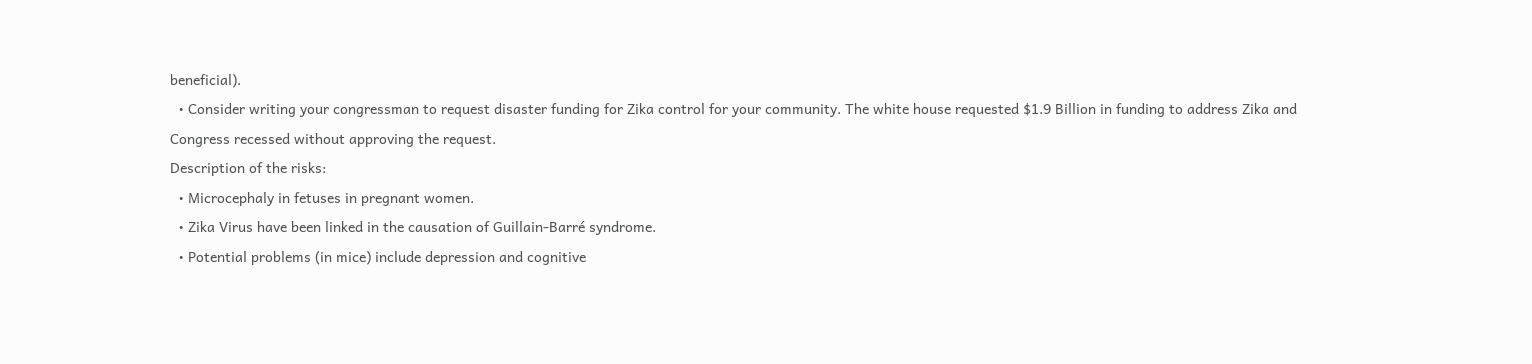beneficial).
  • Consider writing your congressman to request disaster funding for Zika control for your community. The white house requested $1.9 Billion in funding to address Zika and Congress recessed without approving the request.
Description of the risks:
  • Microcephaly in fetuses in pregnant women.
  • Zika Virus have been linked in the causation of Guillain-Barré syndrome.
  • Potential problems (in mice) include depression and cognitive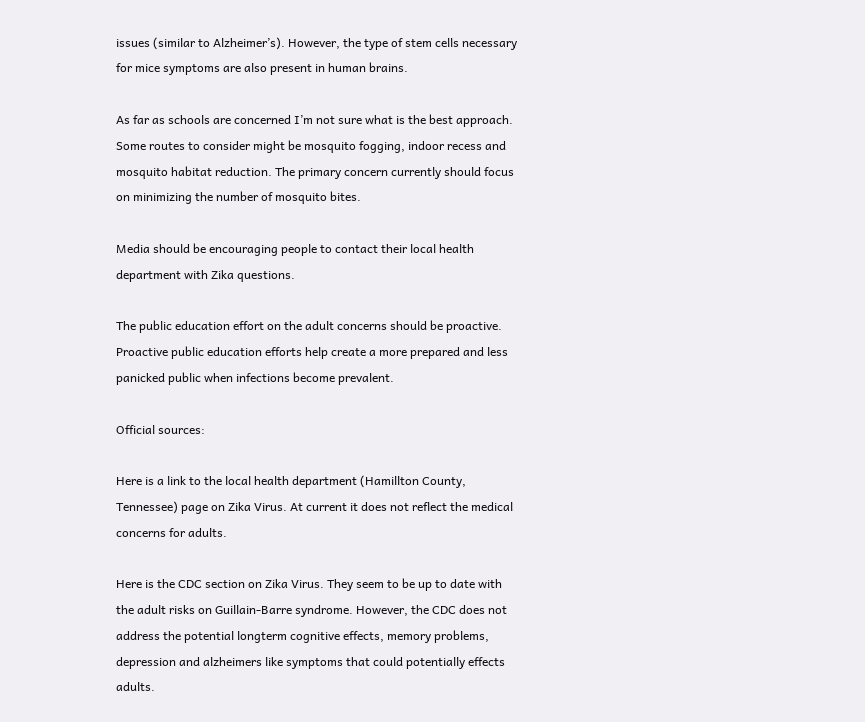issues (similar to Alzheimer’s). However, the type of stem cells necessary for mice symptoms are also present in human brains.

As far as schools are concerned I’m not sure what is the best approach. Some routes to consider might be mosquito fogging, indoor recess and mosquito habitat reduction. The primary concern currently should focus on minimizing the number of mosquito bites.

Media should be encouraging people to contact their local health department with Zika questions.

The public education effort on the adult concerns should be proactive. Proactive public education efforts help create a more prepared and less panicked public when infections become prevalent.

Official sources:

Here is a link to the local health department (Hamillton County, Tennessee) page on Zika Virus. At current it does not reflect the medical concerns for adults.

Here is the CDC section on Zika Virus. They seem to be up to date with the adult risks on Guillain-Barre syndrome. However, the CDC does not address the potential longterm cognitive effects, memory problems, depression and alzheimers like symptoms that could potentially effects adults.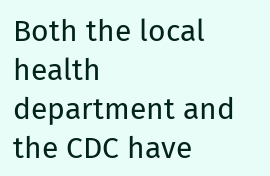Both the local health department and the CDC have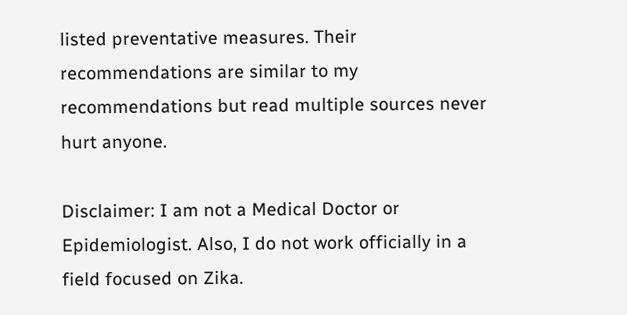listed preventative measures. Their recommendations are similar to my recommendations but read multiple sources never hurt anyone.

Disclaimer: I am not a Medical Doctor or Epidemiologist. Also, I do not work officially in a field focused on Zika.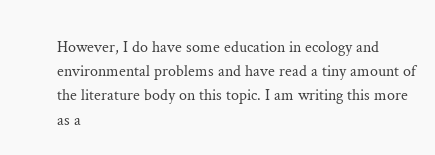However, I do have some education in ecology and environmental problems and have read a tiny amount of the literature body on this topic. I am writing this more as a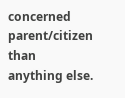concerned parent/citizen than anything else.